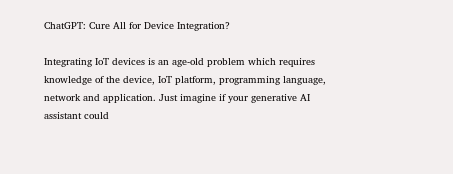ChatGPT: Cure All for Device Integration?

Integrating IoT devices is an age-old problem which requires knowledge of the device, IoT platform, programming language, network and application. Just imagine if your generative AI assistant could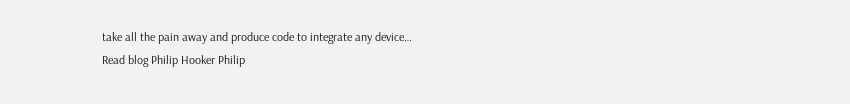take all the pain away and produce code to integrate any device…
Read blog Philip Hooker Philip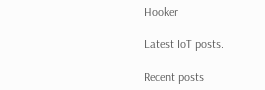Hooker

Latest IoT posts.

Recent posts